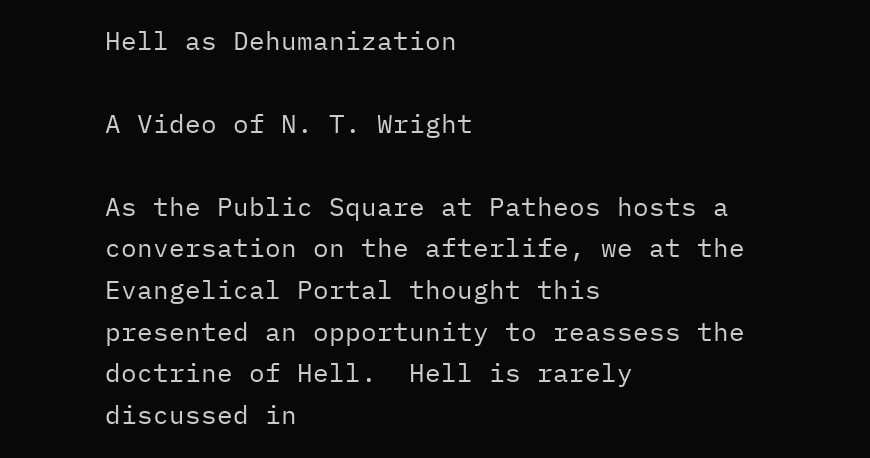Hell as Dehumanization

A Video of N. T. Wright

As the Public Square at Patheos hosts a conversation on the afterlife, we at the Evangelical Portal thought this presented an opportunity to reassess the doctrine of Hell.  Hell is rarely discussed in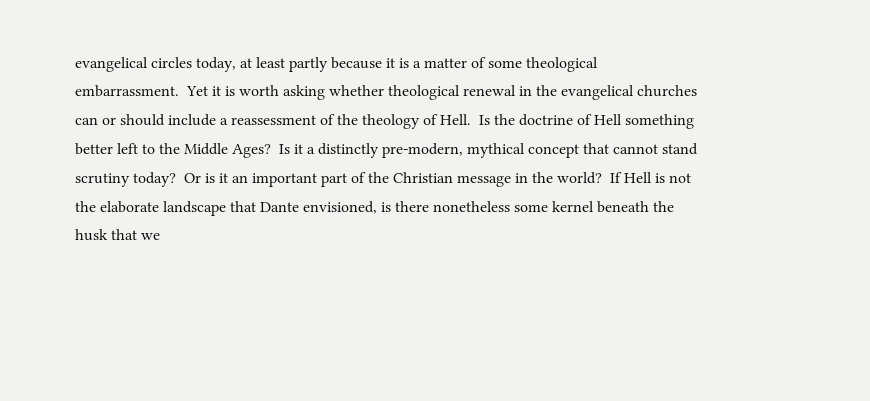evangelical circles today, at least partly because it is a matter of some theological embarrassment.  Yet it is worth asking whether theological renewal in the evangelical churches can or should include a reassessment of the theology of Hell.  Is the doctrine of Hell something better left to the Middle Ages?  Is it a distinctly pre-modern, mythical concept that cannot stand scrutiny today?  Or is it an important part of the Christian message in the world?  If Hell is not the elaborate landscape that Dante envisioned, is there nonetheless some kernel beneath the husk that we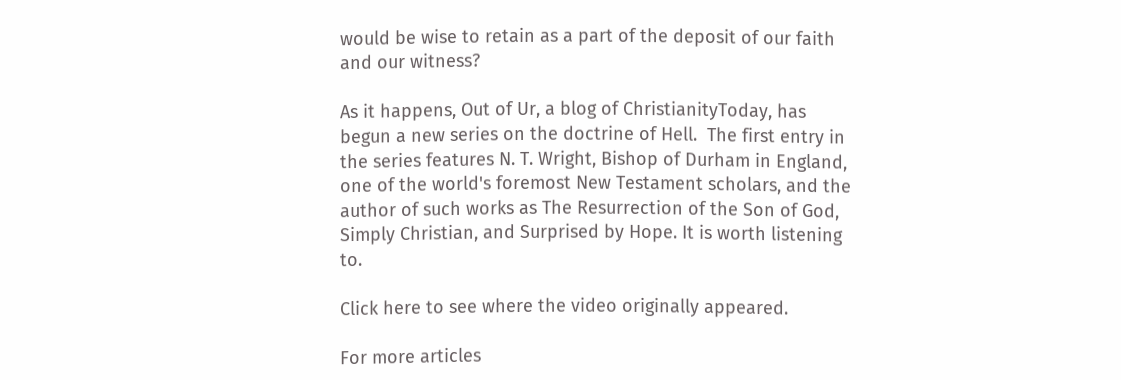would be wise to retain as a part of the deposit of our faith and our witness?

As it happens, Out of Ur, a blog of ChristianityToday, has begun a new series on the doctrine of Hell.  The first entry in the series features N. T. Wright, Bishop of Durham in England, one of the world's foremost New Testament scholars, and the author of such works as The Resurrection of the Son of God, Simply Christian, and Surprised by Hope. It is worth listening to.

Click here to see where the video originally appeared.

For more articles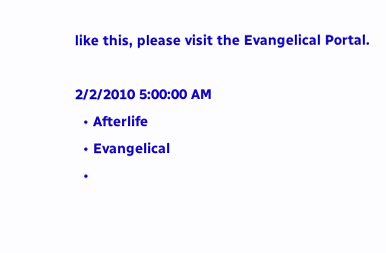like this, please visit the Evangelical Portal.

2/2/2010 5:00:00 AM
  • Afterlife
  • Evangelical
  •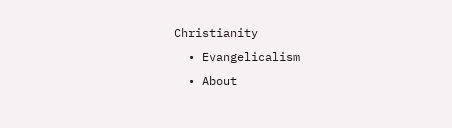Christianity
  • Evangelicalism
  • About